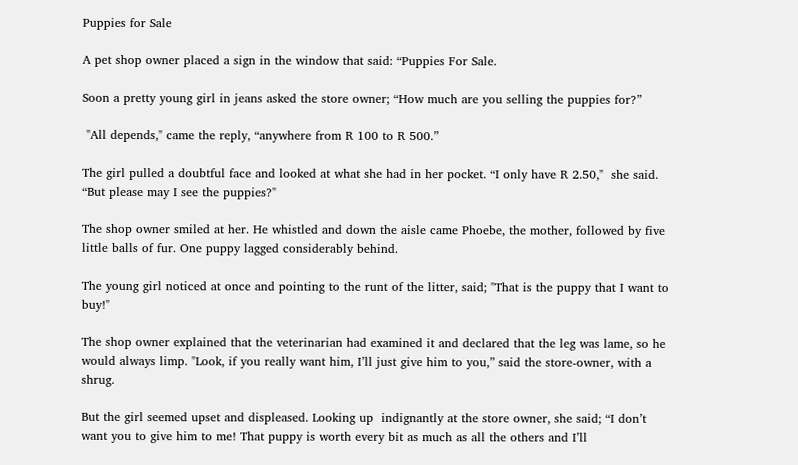Puppies for Sale

A pet shop owner placed a sign in the window that said: “Puppies For Sale.

Soon a pretty young girl in jeans asked the store owner; “How much are you selling the puppies for?”

 "All depends," came the reply, “anywhere from R 100 to R 500.”

The girl pulled a doubtful face and looked at what she had in her pocket. “I only have R 2.50,"  she said. “But please may I see the puppies?"

The shop owner smiled at her. He whistled and down the aisle came Phoebe, the mother, followed by five little balls of fur. One puppy lagged considerably behind.

The young girl noticed at once and pointing to the runt of the litter, said; "That is the puppy that I want to buy!"

The shop owner explained that the veterinarian had examined it and declared that the leg was lame, so he would always limp. "Look, if you really want him, I’ll just give him to you,” said the store-owner, with a shrug.

But the girl seemed upset and displeased. Looking up  indignantly at the store owner, she said; “I don’t want you to give him to me! That puppy is worth every bit as much as all the others and I’ll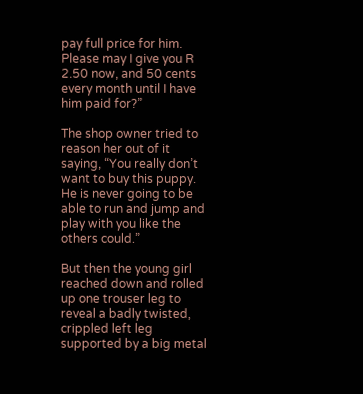pay full price for him. Please may I give you R 2.50 now, and 50 cents every month until I have him paid for?”

The shop owner tried to reason her out of it saying, “You really don’t want to buy this puppy. He is never going to be able to run and jump and play with you like the others could.”

But then the young girl reached down and rolled up one trouser leg to reveal a badly twisted, crippled left leg supported by a big metal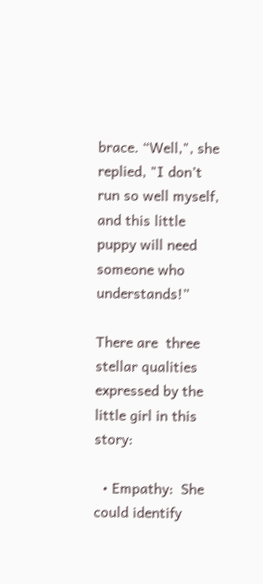brace. “Well,", she replied, "I don’t run so well myself, and this little puppy will need someone who understands!”

There are  three stellar qualities expressed by the little girl in this story:

  • Empathy:  She could identify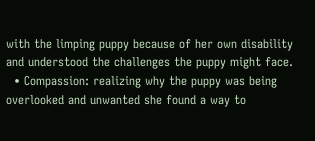with the limping puppy because of her own disability and understood the challenges the puppy might face.
  • Compassion: realizing why the puppy was being overlooked and unwanted she found a way to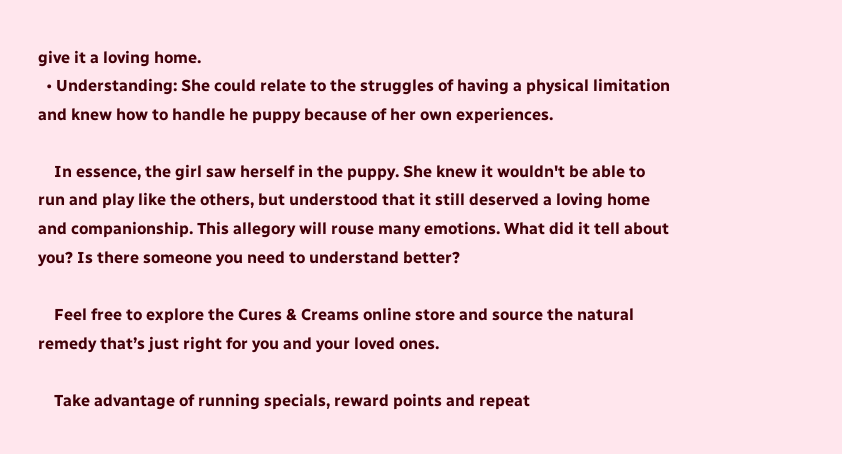give it a loving home.
  • Understanding: She could relate to the struggles of having a physical limitation and knew how to handle he puppy because of her own experiences.

    In essence, the girl saw herself in the puppy. She knew it wouldn't be able to run and play like the others, but understood that it still deserved a loving home and companionship. This allegory will rouse many emotions. What did it tell about you? Is there someone you need to understand better?

    Feel free to explore the Cures & Creams online store and source the natural remedy that’s just right for you and your loved ones.

    Take advantage of running specials, reward points and repeat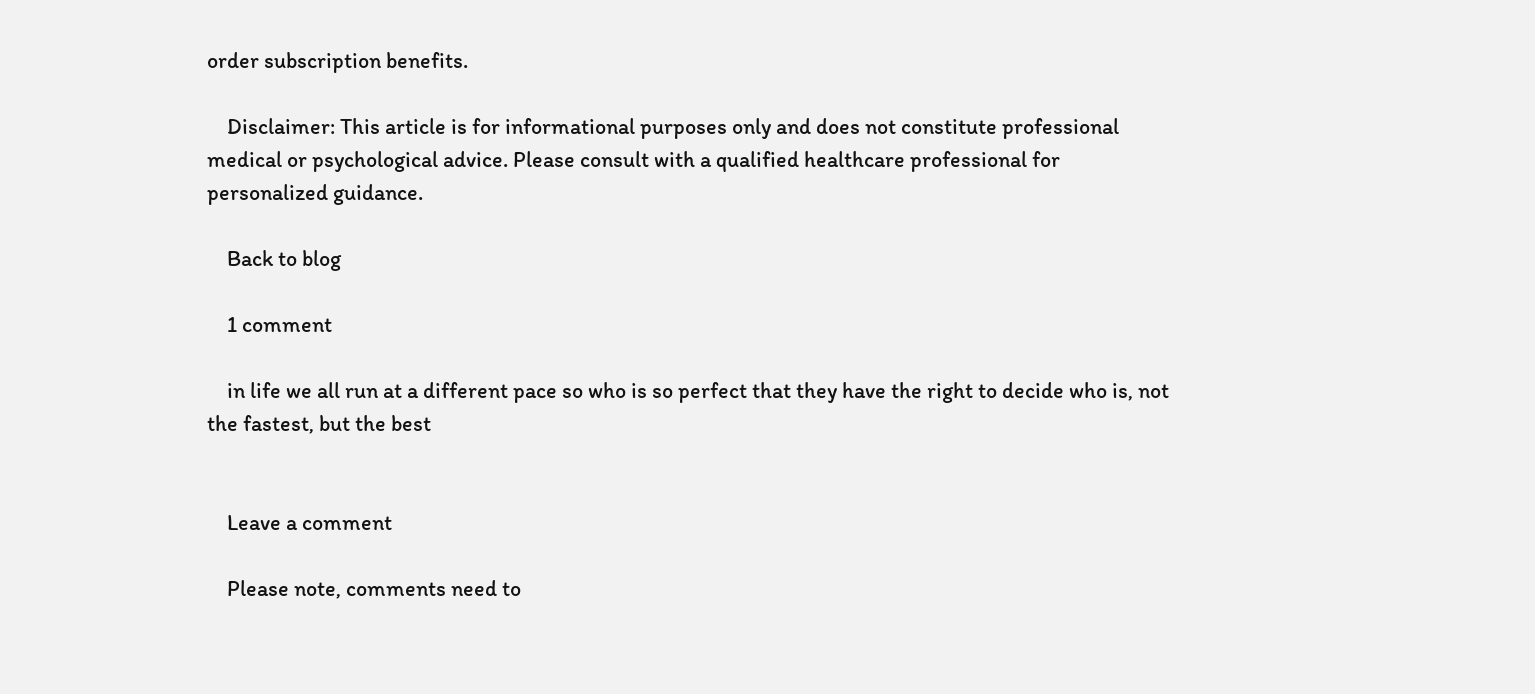order subscription benefits.

    Disclaimer: This article is for informational purposes only and does not constitute professional medical or psychological advice. Please consult with a qualified healthcare professional for personalized guidance.

    Back to blog

    1 comment

    in life we all run at a different pace so who is so perfect that they have the right to decide who is, not the fastest, but the best


    Leave a comment

    Please note, comments need to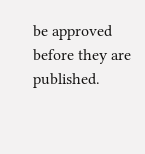be approved before they are published.